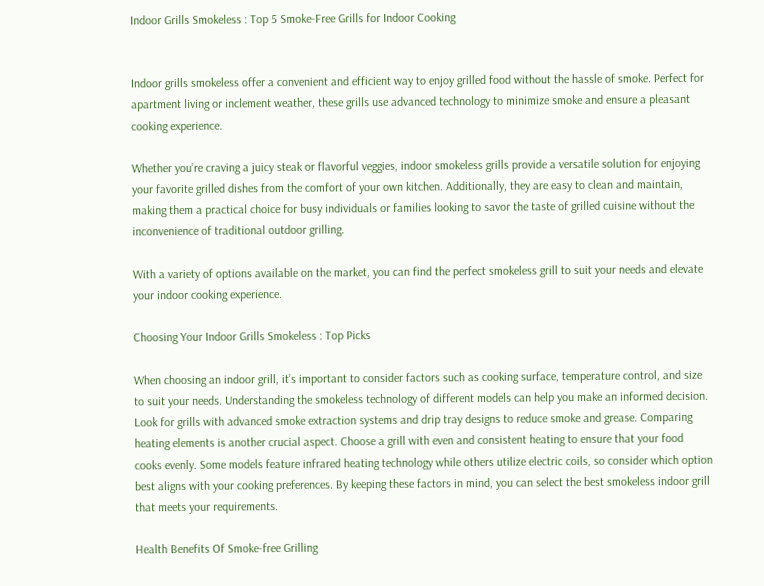Indoor Grills Smokeless : Top 5 Smoke-Free Grills for Indoor Cooking


Indoor grills smokeless offer a convenient and efficient way to enjoy grilled food without the hassle of smoke. Perfect for apartment living or inclement weather, these grills use advanced technology to minimize smoke and ensure a pleasant cooking experience.

Whether you’re craving a juicy steak or flavorful veggies, indoor smokeless grills provide a versatile solution for enjoying your favorite grilled dishes from the comfort of your own kitchen. Additionally, they are easy to clean and maintain, making them a practical choice for busy individuals or families looking to savor the taste of grilled cuisine without the inconvenience of traditional outdoor grilling.

With a variety of options available on the market, you can find the perfect smokeless grill to suit your needs and elevate your indoor cooking experience.

Choosing Your Indoor Grills Smokeless : Top Picks

When choosing an indoor grill, it’s important to consider factors such as cooking surface, temperature control, and size to suit your needs. Understanding the smokeless technology of different models can help you make an informed decision. Look for grills with advanced smoke extraction systems and drip tray designs to reduce smoke and grease. Comparing heating elements is another crucial aspect. Choose a grill with even and consistent heating to ensure that your food cooks evenly. Some models feature infrared heating technology while others utilize electric coils, so consider which option best aligns with your cooking preferences. By keeping these factors in mind, you can select the best smokeless indoor grill that meets your requirements.

Health Benefits Of Smoke-free Grilling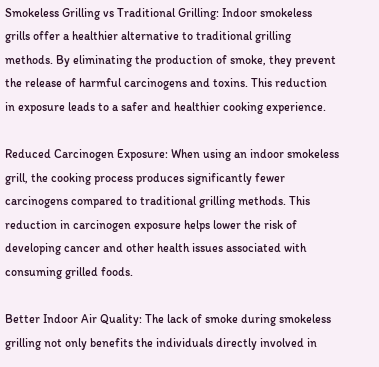Smokeless Grilling vs Traditional Grilling: Indoor smokeless grills offer a healthier alternative to traditional grilling methods. By eliminating the production of smoke, they prevent the release of harmful carcinogens and toxins. This reduction in exposure leads to a safer and healthier cooking experience.

Reduced Carcinogen Exposure: When using an indoor smokeless grill, the cooking process produces significantly fewer carcinogens compared to traditional grilling methods. This reduction in carcinogen exposure helps lower the risk of developing cancer and other health issues associated with consuming grilled foods.

Better Indoor Air Quality: The lack of smoke during smokeless grilling not only benefits the individuals directly involved in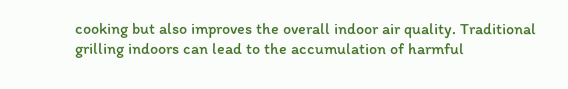cooking but also improves the overall indoor air quality. Traditional grilling indoors can lead to the accumulation of harmful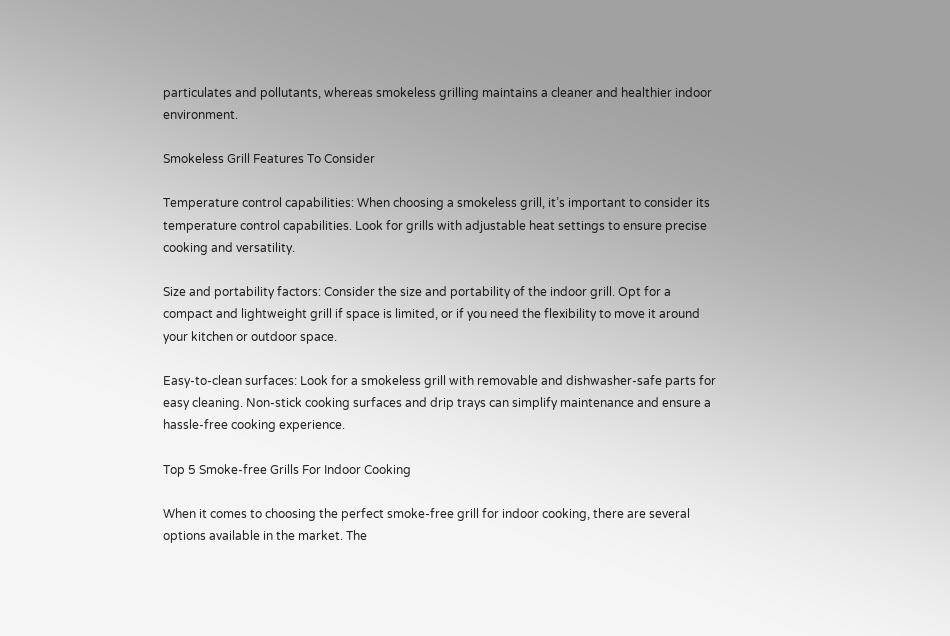particulates and pollutants, whereas smokeless grilling maintains a cleaner and healthier indoor environment.

Smokeless Grill Features To Consider

Temperature control capabilities: When choosing a smokeless grill, it’s important to consider its temperature control capabilities. Look for grills with adjustable heat settings to ensure precise cooking and versatility.

Size and portability factors: Consider the size and portability of the indoor grill. Opt for a compact and lightweight grill if space is limited, or if you need the flexibility to move it around your kitchen or outdoor space.

Easy-to-clean surfaces: Look for a smokeless grill with removable and dishwasher-safe parts for easy cleaning. Non-stick cooking surfaces and drip trays can simplify maintenance and ensure a hassle-free cooking experience.

Top 5 Smoke-free Grills For Indoor Cooking

When it comes to choosing the perfect smoke-free grill for indoor cooking, there are several options available in the market. The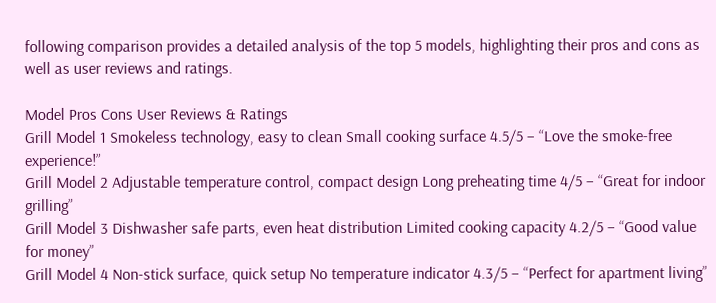following comparison provides a detailed analysis of the top 5 models, highlighting their pros and cons as well as user reviews and ratings.

Model Pros Cons User Reviews & Ratings
Grill Model 1 Smokeless technology, easy to clean Small cooking surface 4.5/5 – “Love the smoke-free experience!”
Grill Model 2 Adjustable temperature control, compact design Long preheating time 4/5 – “Great for indoor grilling”
Grill Model 3 Dishwasher safe parts, even heat distribution Limited cooking capacity 4.2/5 – “Good value for money”
Grill Model 4 Non-stick surface, quick setup No temperature indicator 4.3/5 – “Perfect for apartment living”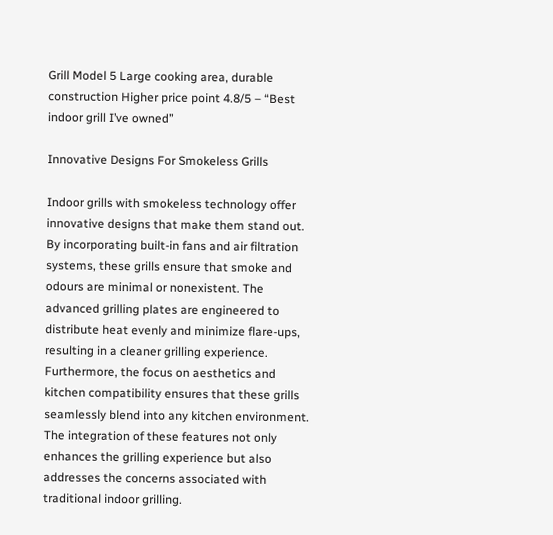Grill Model 5 Large cooking area, durable construction Higher price point 4.8/5 – “Best indoor grill I’ve owned”

Innovative Designs For Smokeless Grills

Indoor grills with smokeless technology offer innovative designs that make them stand out. By incorporating built-in fans and air filtration systems, these grills ensure that smoke and odours are minimal or nonexistent. The advanced grilling plates are engineered to distribute heat evenly and minimize flare-ups, resulting in a cleaner grilling experience. Furthermore, the focus on aesthetics and kitchen compatibility ensures that these grills seamlessly blend into any kitchen environment. The integration of these features not only enhances the grilling experience but also addresses the concerns associated with traditional indoor grilling.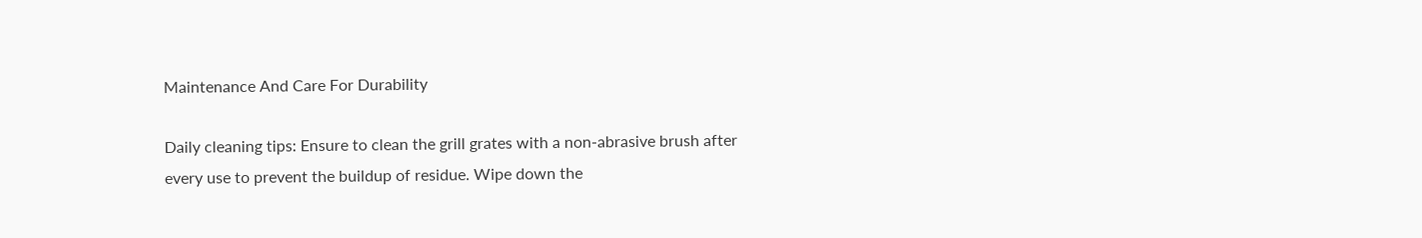Maintenance And Care For Durability

Daily cleaning tips: Ensure to clean the grill grates with a non-abrasive brush after every use to prevent the buildup of residue. Wipe down the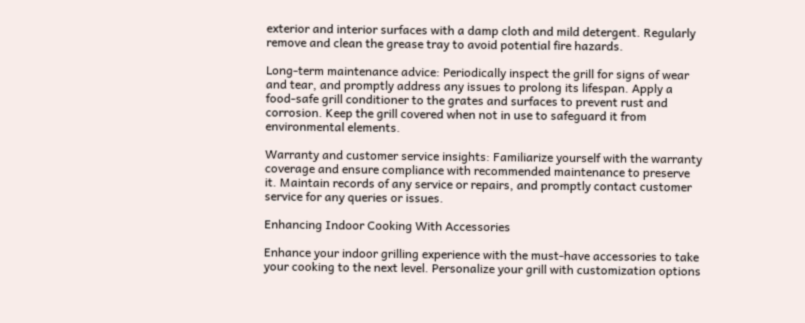exterior and interior surfaces with a damp cloth and mild detergent. Regularly remove and clean the grease tray to avoid potential fire hazards.

Long-term maintenance advice: Periodically inspect the grill for signs of wear and tear, and promptly address any issues to prolong its lifespan. Apply a food-safe grill conditioner to the grates and surfaces to prevent rust and corrosion. Keep the grill covered when not in use to safeguard it from environmental elements.

Warranty and customer service insights: Familiarize yourself with the warranty coverage and ensure compliance with recommended maintenance to preserve it. Maintain records of any service or repairs, and promptly contact customer service for any queries or issues.

Enhancing Indoor Cooking With Accessories

Enhance your indoor grilling experience with the must-have accessories to take your cooking to the next level. Personalize your grill with customization options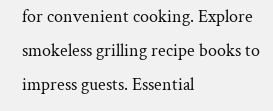for convenient cooking. Explore smokeless grilling recipe books to impress guests. Essential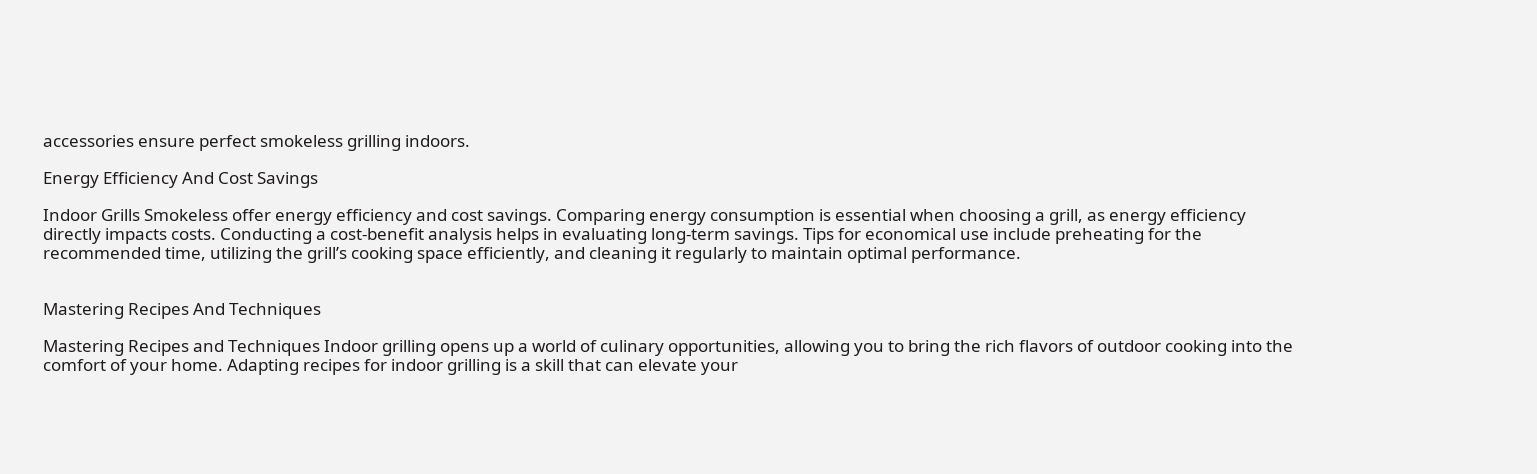accessories ensure perfect smokeless grilling indoors.

Energy Efficiency And Cost Savings

Indoor Grills Smokeless offer energy efficiency and cost savings. Comparing energy consumption is essential when choosing a grill, as energy efficiency directly impacts costs. Conducting a cost-benefit analysis helps in evaluating long-term savings. Tips for economical use include preheating for the recommended time, utilizing the grill’s cooking space efficiently, and cleaning it regularly to maintain optimal performance.


Mastering Recipes And Techniques

Mastering Recipes and Techniques Indoor grilling opens up a world of culinary opportunities, allowing you to bring the rich flavors of outdoor cooking into the comfort of your home. Adapting recipes for indoor grilling is a skill that can elevate your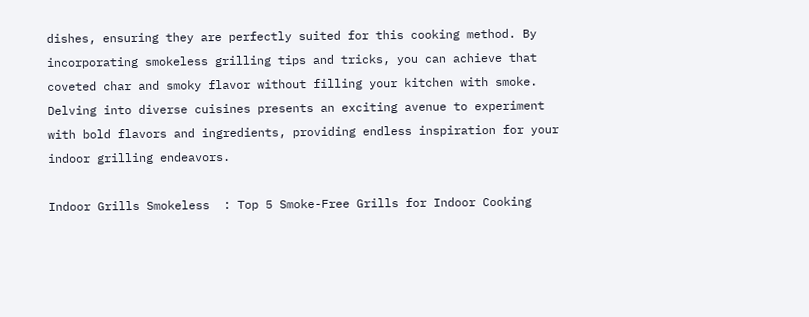dishes, ensuring they are perfectly suited for this cooking method. By incorporating smokeless grilling tips and tricks, you can achieve that coveted char and smoky flavor without filling your kitchen with smoke. Delving into diverse cuisines presents an exciting avenue to experiment with bold flavors and ingredients, providing endless inspiration for your indoor grilling endeavors.

Indoor Grills Smokeless  : Top 5 Smoke-Free Grills for Indoor Cooking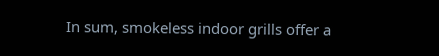In sum, smokeless indoor grills offer a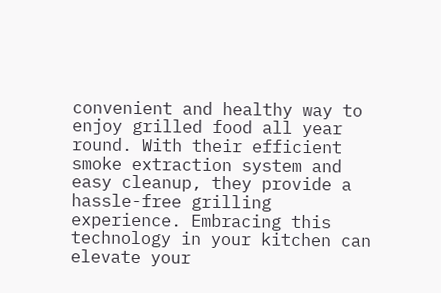convenient and healthy way to enjoy grilled food all year round. With their efficient smoke extraction system and easy cleanup, they provide a hassle-free grilling experience. Embracing this technology in your kitchen can elevate your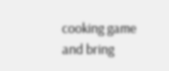cooking game and bring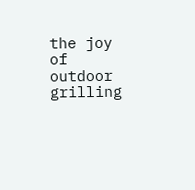the joy of outdoor grilling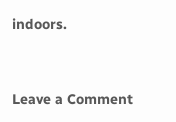indoors.


Leave a Comment